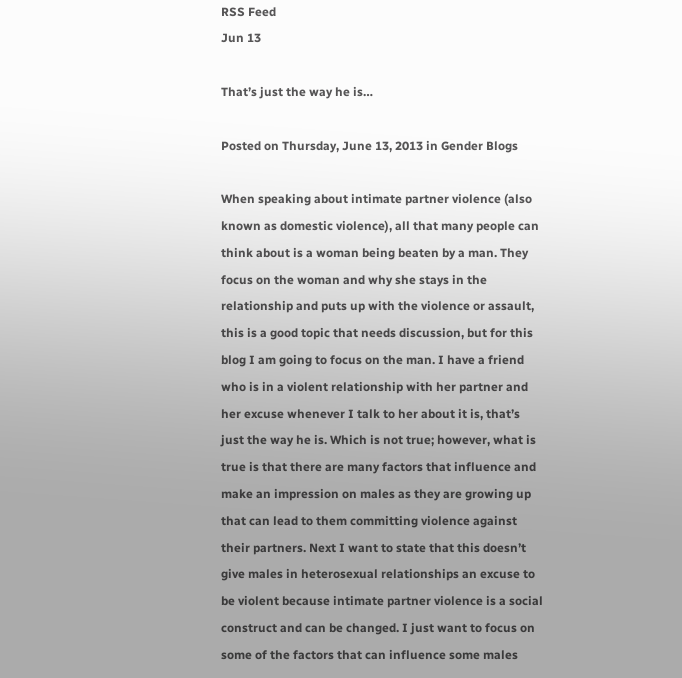RSS Feed
Jun 13

That’s just the way he is…

Posted on Thursday, June 13, 2013 in Gender Blogs

When speaking about intimate partner violence (also known as domestic violence), all that many people can think about is a woman being beaten by a man. They focus on the woman and why she stays in the relationship and puts up with the violence or assault, this is a good topic that needs discussion, but for this blog I am going to focus on the man. I have a friend who is in a violent relationship with her partner and her excuse whenever I talk to her about it is, that’s just the way he is. Which is not true; however, what is true is that there are many factors that influence and make an impression on males as they are growing up that can lead to them committing violence against their partners. Next I want to state that this doesn’t give males in heterosexual relationships an excuse to be violent because intimate partner violence is a social construct and can be changed. I just want to focus on some of the factors that can influence some males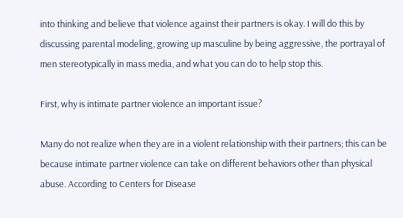into thinking and believe that violence against their partners is okay. I will do this by discussing parental modeling, growing up masculine by being aggressive, the portrayal of men stereotypically in mass media, and what you can do to help stop this.

First, why is intimate partner violence an important issue?

Many do not realize when they are in a violent relationship with their partners; this can be because intimate partner violence can take on different behaviors other than physical abuse. According to Centers for Disease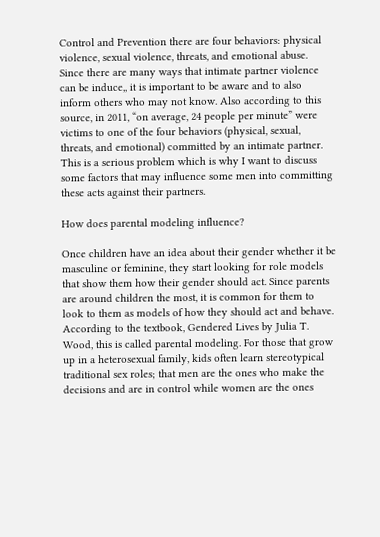Control and Prevention there are four behaviors: physical violence, sexual violence, threats, and emotional abuse. Since there are many ways that intimate partner violence can be induce,, it is important to be aware and to also inform others who may not know. Also according to this source, in 2011, “on average, 24 people per minute” were victims to one of the four behaviors (physical, sexual, threats, and emotional) committed by an intimate partner. This is a serious problem which is why I want to discuss some factors that may influence some men into committing these acts against their partners.

How does parental modeling influence?

Once children have an idea about their gender whether it be masculine or feminine, they start looking for role models that show them how their gender should act. Since parents are around children the most, it is common for them to look to them as models of how they should act and behave. According to the textbook, Gendered Lives by Julia T. Wood, this is called parental modeling. For those that grow up in a heterosexual family, kids often learn stereotypical traditional sex roles; that men are the ones who make the decisions and are in control while women are the ones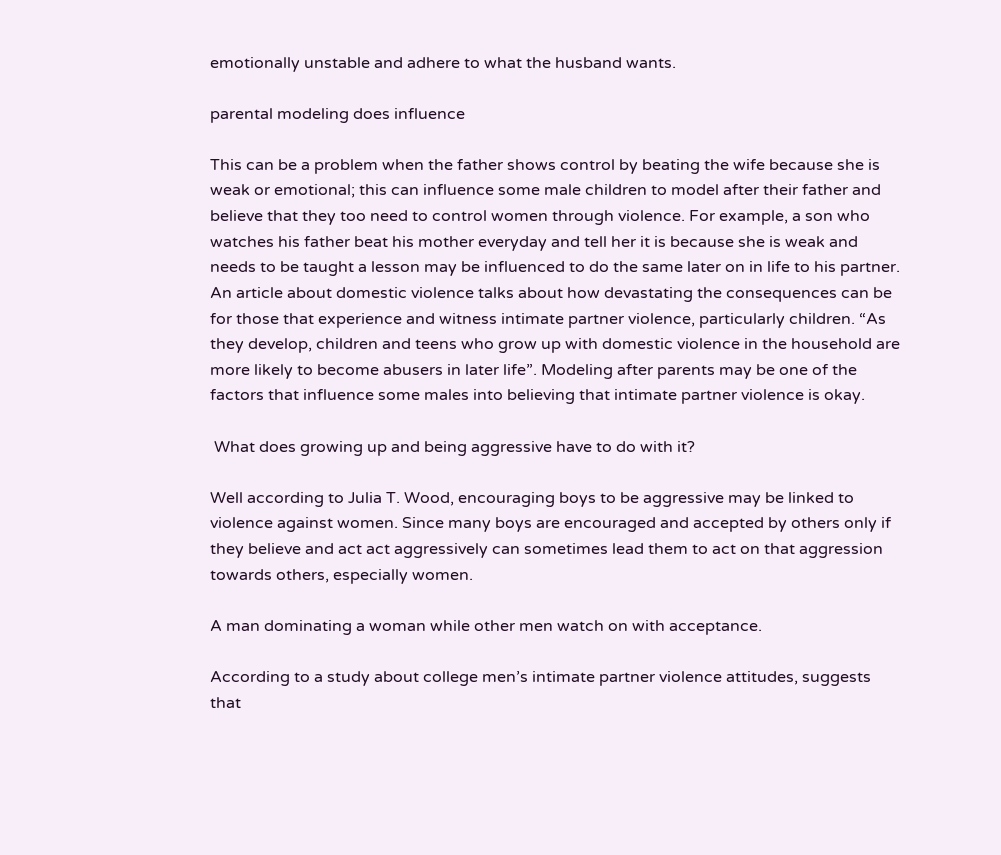emotionally unstable and adhere to what the husband wants.

parental modeling does influence

This can be a problem when the father shows control by beating the wife because she is weak or emotional; this can influence some male children to model after their father and believe that they too need to control women through violence. For example, a son who watches his father beat his mother everyday and tell her it is because she is weak and needs to be taught a lesson may be influenced to do the same later on in life to his partner. An article about domestic violence talks about how devastating the consequences can be for those that experience and witness intimate partner violence, particularly children. “As they develop, children and teens who grow up with domestic violence in the household are more likely to become abusers in later life”. Modeling after parents may be one of the factors that influence some males into believing that intimate partner violence is okay.

 What does growing up and being aggressive have to do with it?

Well according to Julia T. Wood, encouraging boys to be aggressive may be linked to violence against women. Since many boys are encouraged and accepted by others only if they believe and act act aggressively can sometimes lead them to act on that aggression towards others, especially women.

A man dominating a woman while other men watch on with acceptance.

According to a study about college men’s intimate partner violence attitudes, suggests that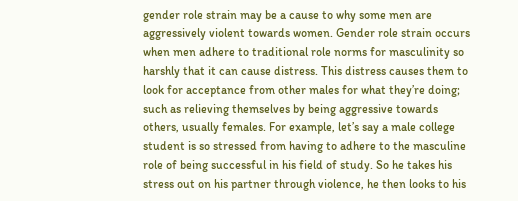gender role strain may be a cause to why some men are aggressively violent towards women. Gender role strain occurs when men adhere to traditional role norms for masculinity so harshly that it can cause distress. This distress causes them to look for acceptance from other males for what they’re doing; such as relieving themselves by being aggressive towards others, usually females. For example, let’s say a male college student is so stressed from having to adhere to the masculine role of being successful in his field of study. So he takes his stress out on his partner through violence, he then looks to his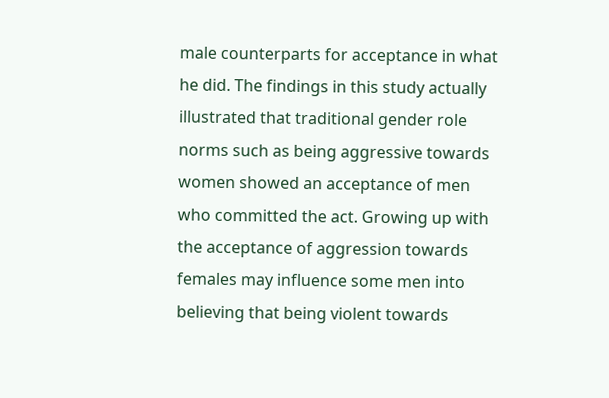male counterparts for acceptance in what he did. The findings in this study actually illustrated that traditional gender role norms such as being aggressive towards women showed an acceptance of men who committed the act. Growing up with the acceptance of aggression towards females may influence some men into believing that being violent towards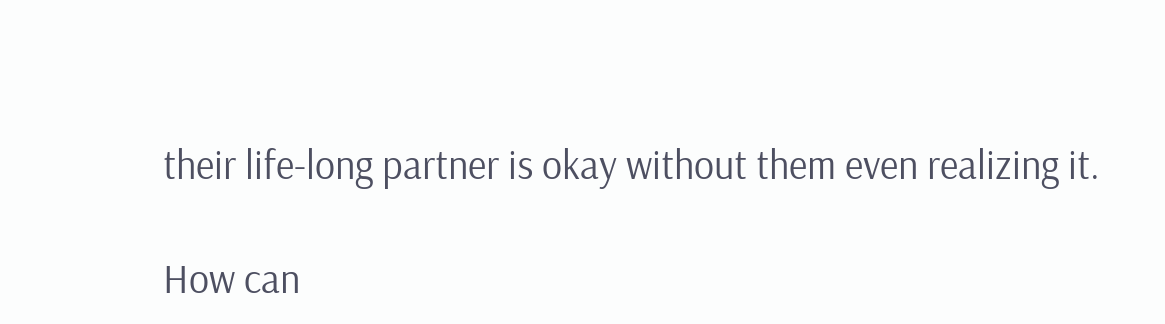their life-long partner is okay without them even realizing it.

How can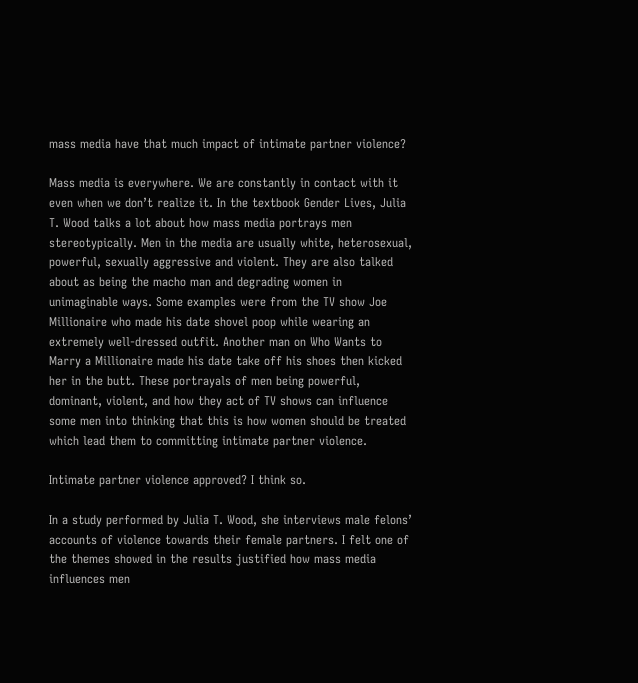mass media have that much impact of intimate partner violence?

Mass media is everywhere. We are constantly in contact with it even when we don’t realize it. In the textbook Gender Lives, Julia T. Wood talks a lot about how mass media portrays men stereotypically. Men in the media are usually white, heterosexual, powerful, sexually aggressive and violent. They are also talked about as being the macho man and degrading women in unimaginable ways. Some examples were from the TV show Joe Millionaire who made his date shovel poop while wearing an extremely well-dressed outfit. Another man on Who Wants to Marry a Millionaire made his date take off his shoes then kicked her in the butt. These portrayals of men being powerful, dominant, violent, and how they act of TV shows can influence some men into thinking that this is how women should be treated which lead them to committing intimate partner violence.

Intimate partner violence approved? I think so.

In a study performed by Julia T. Wood, she interviews male felons’ accounts of violence towards their female partners. I felt one of the themes showed in the results justified how mass media influences men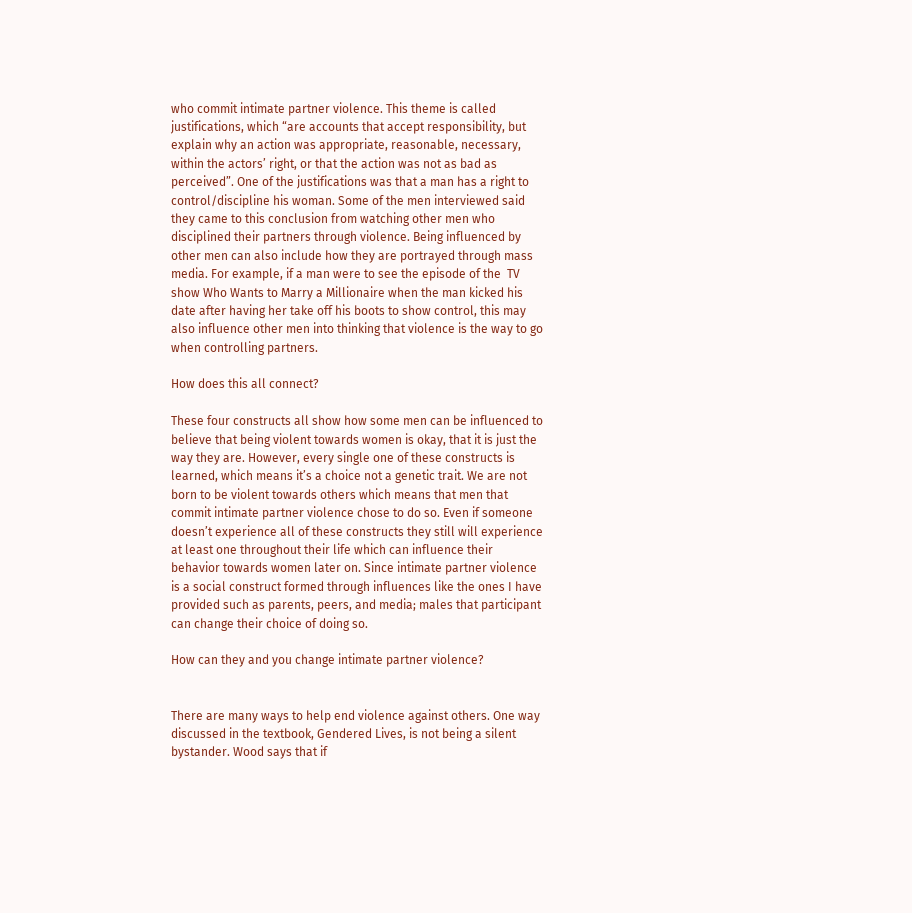who commit intimate partner violence. This theme is called justifications, which “are accounts that accept responsibility, but explain why an action was appropriate, reasonable, necessary, within the actors’ right, or that the action was not as bad as perceived”. One of the justifications was that a man has a right to control/discipline his woman. Some of the men interviewed said they came to this conclusion from watching other men who disciplined their partners through violence. Being influenced by other men can also include how they are portrayed through mass media. For example, if a man were to see the episode of the  TV show Who Wants to Marry a Millionaire when the man kicked his date after having her take off his boots to show control, this may also influence other men into thinking that violence is the way to go when controlling partners.

How does this all connect?

These four constructs all show how some men can be influenced to believe that being violent towards women is okay, that it is just the way they are. However, every single one of these constructs is learned, which means it’s a choice not a genetic trait. We are not born to be violent towards others which means that men that commit intimate partner violence chose to do so. Even if someone doesn’t experience all of these constructs they still will experience at least one throughout their life which can influence their behavior towards women later on. Since intimate partner violence is a social construct formed through influences like the ones I have provided such as parents, peers, and media; males that participant can change their choice of doing so.

How can they and you change intimate partner violence?


There are many ways to help end violence against others. One way discussed in the textbook, Gendered Lives, is not being a silent bystander. Wood says that if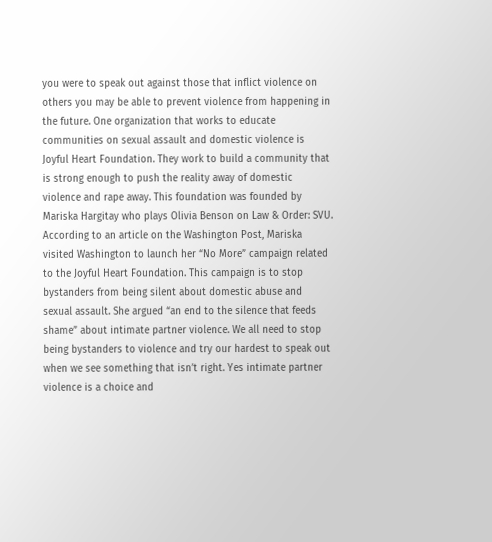you were to speak out against those that inflict violence on others you may be able to prevent violence from happening in the future. One organization that works to educate communities on sexual assault and domestic violence is Joyful Heart Foundation. They work to build a community that is strong enough to push the reality away of domestic violence and rape away. This foundation was founded by Mariska Hargitay who plays Olivia Benson on Law & Order: SVU. According to an article on the Washington Post, Mariska visited Washington to launch her “No More” campaign related to the Joyful Heart Foundation. This campaign is to stop bystanders from being silent about domestic abuse and sexual assault. She argued “an end to the silence that feeds shame” about intimate partner violence. We all need to stop being bystanders to violence and try our hardest to speak out when we see something that isn’t right. Yes intimate partner violence is a choice and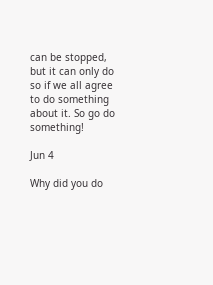can be stopped, but it can only do so if we all agree to do something about it. So go do something!

Jun 4

Why did you do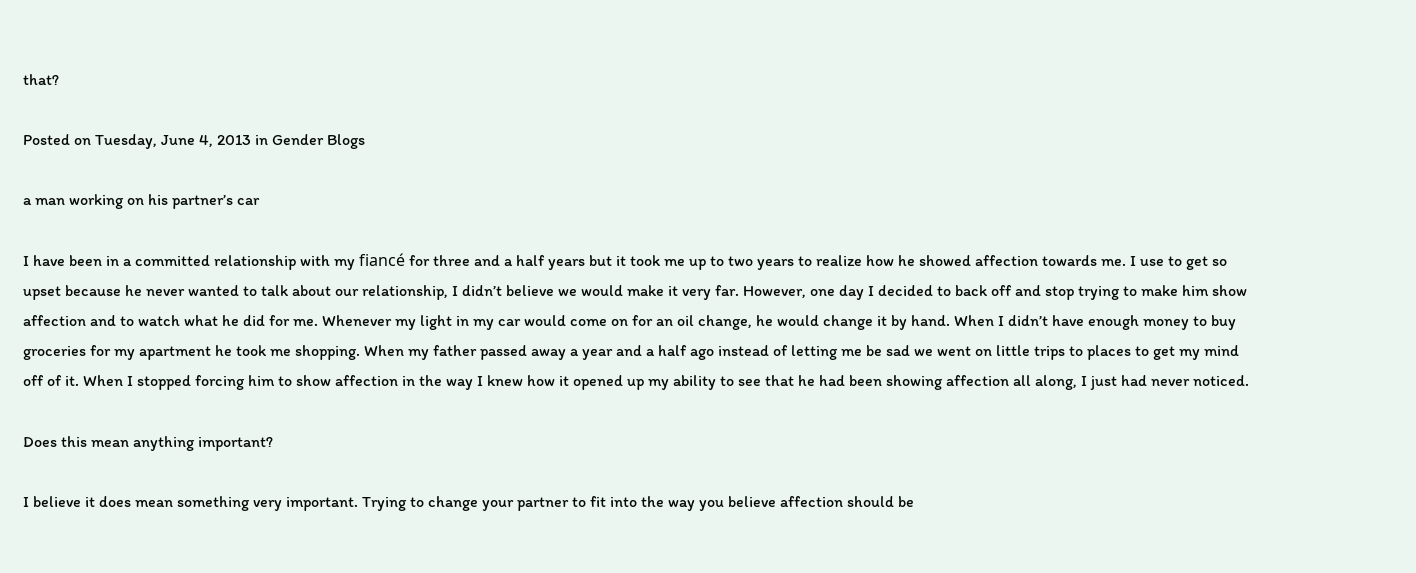that?

Posted on Tuesday, June 4, 2013 in Gender Blogs

a man working on his partner’s car

I have been in a committed relationship with my fiancé for three and a half years but it took me up to two years to realize how he showed affection towards me. I use to get so upset because he never wanted to talk about our relationship, I didn’t believe we would make it very far. However, one day I decided to back off and stop trying to make him show affection and to watch what he did for me. Whenever my light in my car would come on for an oil change, he would change it by hand. When I didn’t have enough money to buy groceries for my apartment he took me shopping. When my father passed away a year and a half ago instead of letting me be sad we went on little trips to places to get my mind off of it. When I stopped forcing him to show affection in the way I knew how it opened up my ability to see that he had been showing affection all along, I just had never noticed.

Does this mean anything important?

I believe it does mean something very important. Trying to change your partner to fit into the way you believe affection should be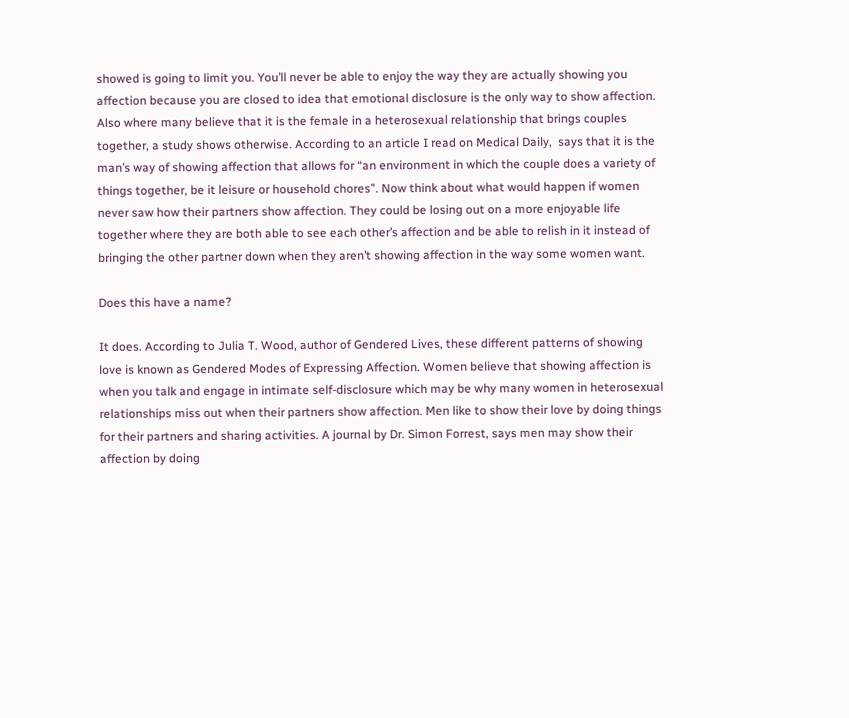showed is going to limit you. You’ll never be able to enjoy the way they are actually showing you affection because you are closed to idea that emotional disclosure is the only way to show affection. Also where many believe that it is the female in a heterosexual relationship that brings couples together, a study shows otherwise. According to an article I read on Medical Daily,  says that it is the man’s way of showing affection that allows for “an environment in which the couple does a variety of things together, be it leisure or household chores”. Now think about what would happen if women never saw how their partners show affection. They could be losing out on a more enjoyable life together where they are both able to see each other’s affection and be able to relish in it instead of bringing the other partner down when they aren’t showing affection in the way some women want.

Does this have a name?

It does. According to Julia T. Wood, author of Gendered Lives, these different patterns of showing love is known as Gendered Modes of Expressing Affection. Women believe that showing affection is when you talk and engage in intimate self-disclosure which may be why many women in heterosexual relationships miss out when their partners show affection. Men like to show their love by doing things for their partners and sharing activities. A journal by Dr. Simon Forrest, says men may show their affection by doing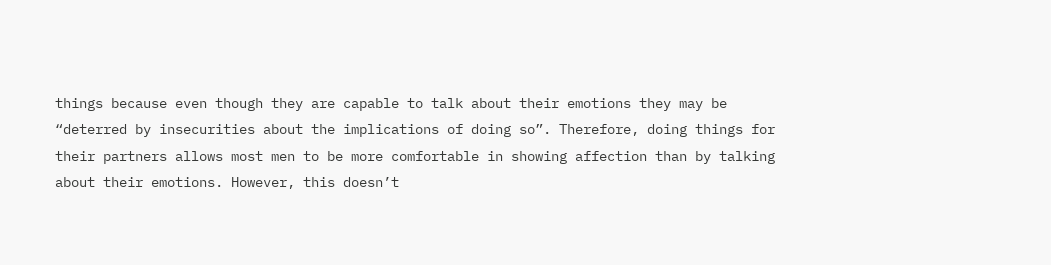things because even though they are capable to talk about their emotions they may be “deterred by insecurities about the implications of doing so”. Therefore, doing things for their partners allows most men to be more comfortable in showing affection than by talking about their emotions. However, this doesn’t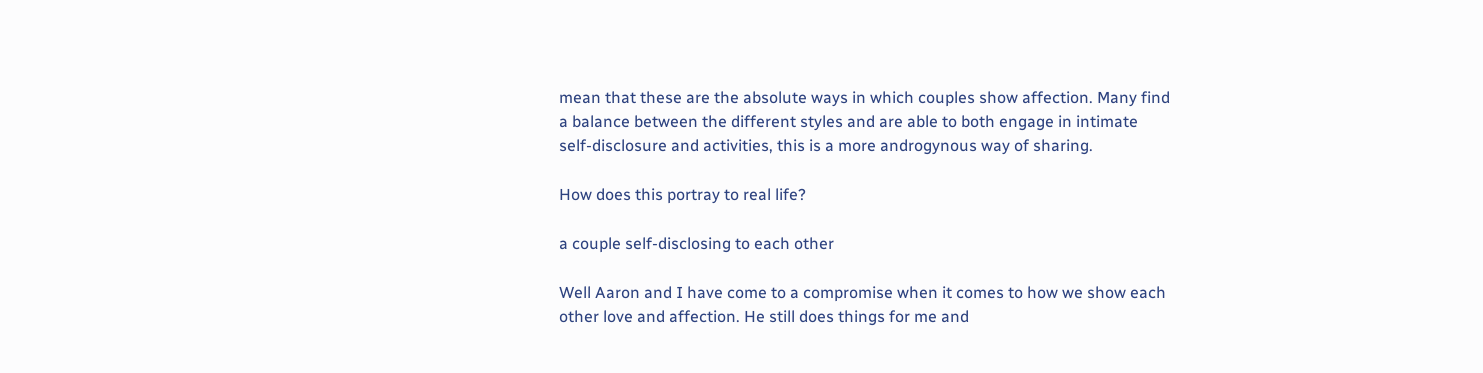mean that these are the absolute ways in which couples show affection. Many find a balance between the different styles and are able to both engage in intimate self-disclosure and activities, this is a more androgynous way of sharing.

How does this portray to real life?

a couple self-disclosing to each other

Well Aaron and I have come to a compromise when it comes to how we show each other love and affection. He still does things for me and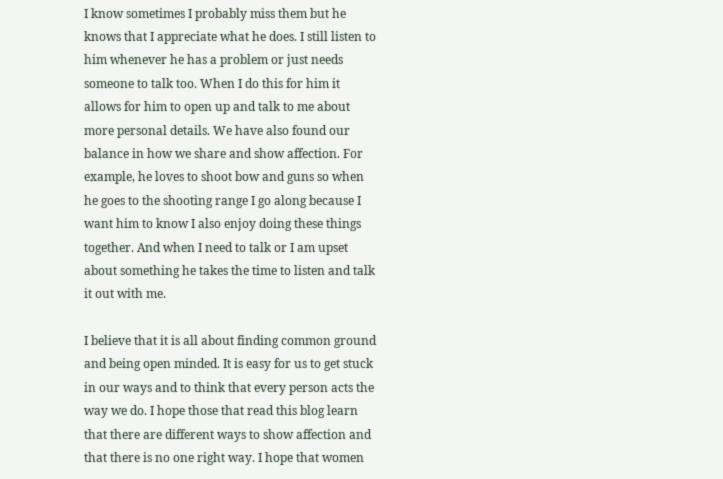I know sometimes I probably miss them but he knows that I appreciate what he does. I still listen to him whenever he has a problem or just needs someone to talk too. When I do this for him it allows for him to open up and talk to me about more personal details. We have also found our balance in how we share and show affection. For example, he loves to shoot bow and guns so when he goes to the shooting range I go along because I want him to know I also enjoy doing these things together. And when I need to talk or I am upset about something he takes the time to listen and talk it out with me.

I believe that it is all about finding common ground and being open minded. It is easy for us to get stuck in our ways and to think that every person acts the way we do. I hope those that read this blog learn that there are different ways to show affection and that there is no one right way. I hope that women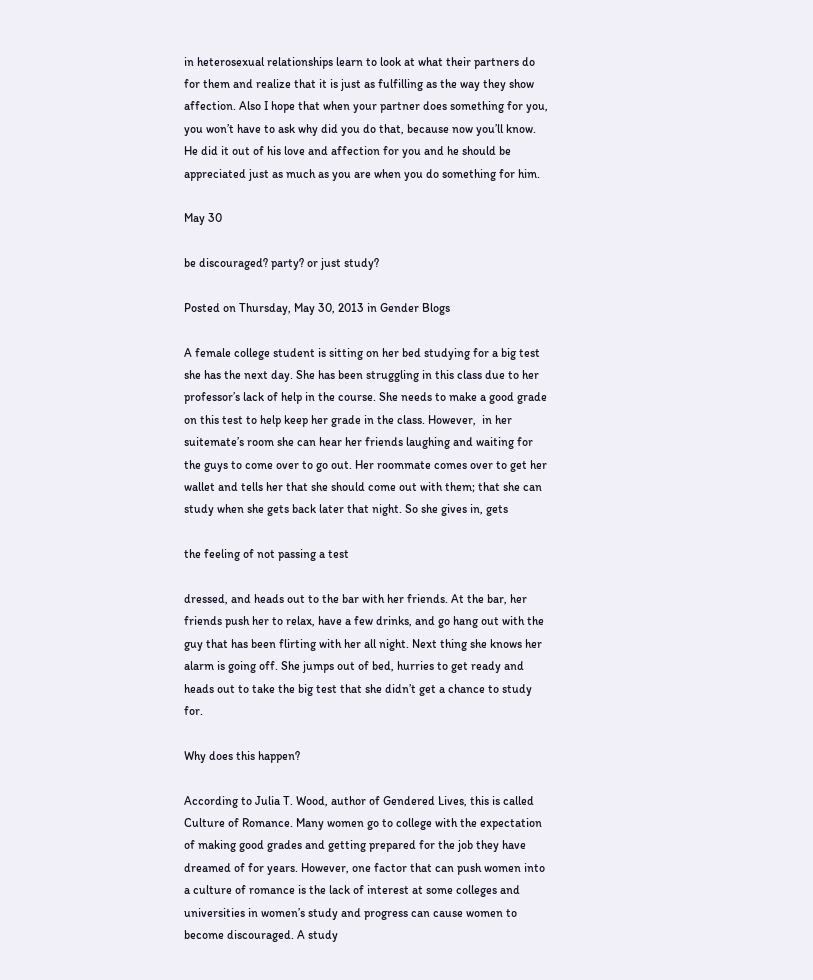in heterosexual relationships learn to look at what their partners do for them and realize that it is just as fulfilling as the way they show affection. Also I hope that when your partner does something for you, you won’t have to ask why did you do that, because now you’ll know. He did it out of his love and affection for you and he should be appreciated just as much as you are when you do something for him.

May 30

be discouraged? party? or just study?

Posted on Thursday, May 30, 2013 in Gender Blogs

A female college student is sitting on her bed studying for a big test she has the next day. She has been struggling in this class due to her professor’s lack of help in the course. She needs to make a good grade on this test to help keep her grade in the class. However,  in her suitemate’s room she can hear her friends laughing and waiting for the guys to come over to go out. Her roommate comes over to get her wallet and tells her that she should come out with them; that she can study when she gets back later that night. So she gives in, gets

the feeling of not passing a test

dressed, and heads out to the bar with her friends. At the bar, her friends push her to relax, have a few drinks, and go hang out with the guy that has been flirting with her all night. Next thing she knows her alarm is going off. She jumps out of bed, hurries to get ready and heads out to take the big test that she didn’t get a chance to study for.

Why does this happen?

According to Julia T. Wood, author of Gendered Lives, this is called Culture of Romance. Many women go to college with the expectation of making good grades and getting prepared for the job they have dreamed of for years. However, one factor that can push women into a culture of romance is the lack of interest at some colleges and universities in women’s study and progress can cause women to become discouraged. A study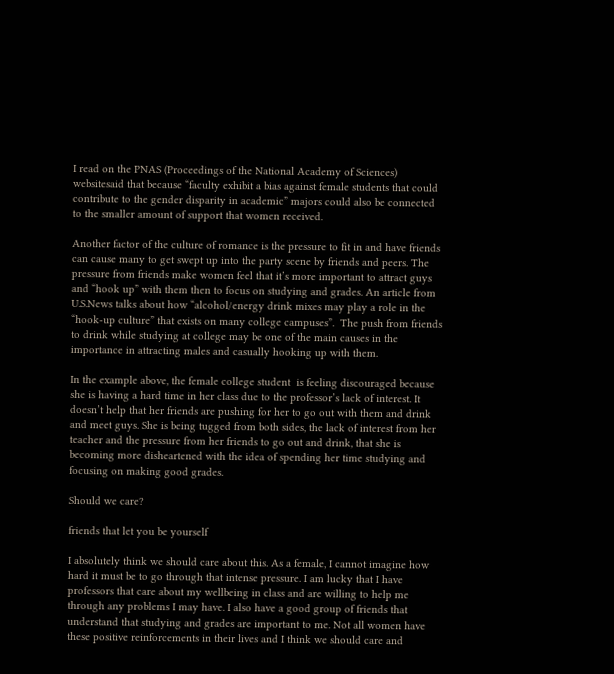I read on the PNAS (Proceedings of the National Academy of Sciences) websitesaid that because “faculty exhibit a bias against female students that could contribute to the gender disparity in academic” majors could also be connected to the smaller amount of support that women received.

Another factor of the culture of romance is the pressure to fit in and have friends can cause many to get swept up into the party scene by friends and peers. The pressure from friends make women feel that it’s more important to attract guys and “hook up” with them then to focus on studying and grades. An article from U.S.News talks about how “alcohol/energy drink mixes may play a role in the “hook-up culture” that exists on many college campuses”.  The push from friends to drink while studying at college may be one of the main causes in the importance in attracting males and casually hooking up with them.

In the example above, the female college student  is feeling discouraged because she is having a hard time in her class due to the professor’s lack of interest. It doesn’t help that her friends are pushing for her to go out with them and drink and meet guys. She is being tugged from both sides, the lack of interest from her teacher and the pressure from her friends to go out and drink, that she is becoming more disheartened with the idea of spending her time studying and focusing on making good grades.

Should we care?

friends that let you be yourself

I absolutely think we should care about this. As a female, I cannot imagine how hard it must be to go through that intense pressure. I am lucky that I have professors that care about my wellbeing in class and are willing to help me through any problems I may have. I also have a good group of friends that understand that studying and grades are important to me. Not all women have these positive reinforcements in their lives and I think we should care and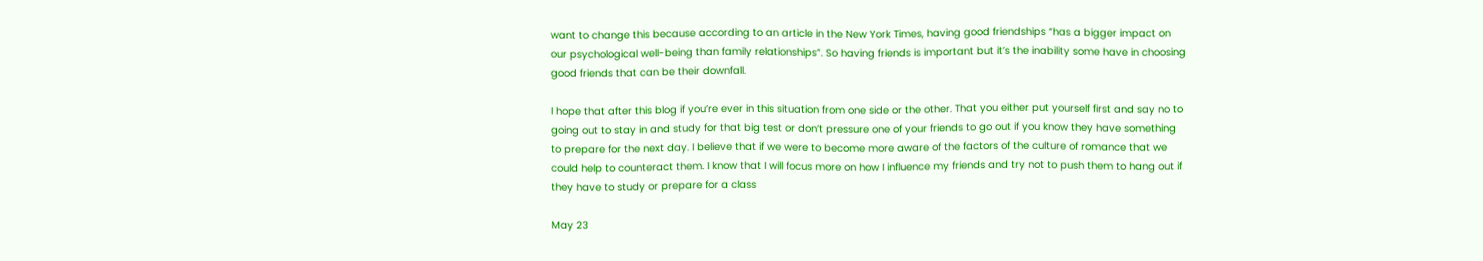want to change this because according to an article in the New York Times, having good friendships “has a bigger impact on our psychological well-being than family relationships”. So having friends is important but it’s the inability some have in choosing good friends that can be their downfall.

I hope that after this blog if you’re ever in this situation from one side or the other. That you either put yourself first and say no to going out to stay in and study for that big test or don’t pressure one of your friends to go out if you know they have something to prepare for the next day. I believe that if we were to become more aware of the factors of the culture of romance that we could help to counteract them. I know that I will focus more on how I influence my friends and try not to push them to hang out if they have to study or prepare for a class

May 23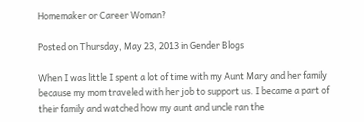Homemaker or Career Woman?

Posted on Thursday, May 23, 2013 in Gender Blogs

When I was little I spent a lot of time with my Aunt Mary and her family because my mom traveled with her job to support us. I became a part of their family and watched how my aunt and uncle ran the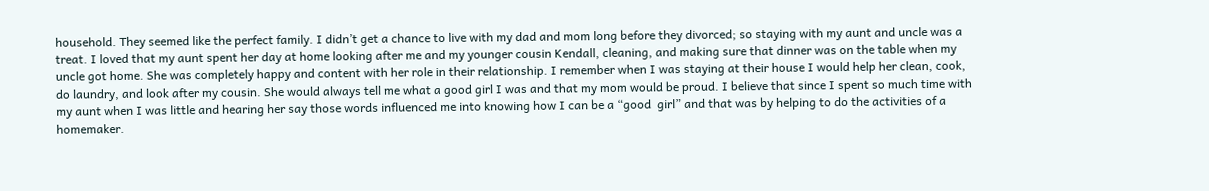household. They seemed like the perfect family. I didn’t get a chance to live with my dad and mom long before they divorced; so staying with my aunt and uncle was a treat. I loved that my aunt spent her day at home looking after me and my younger cousin Kendall, cleaning, and making sure that dinner was on the table when my uncle got home. She was completely happy and content with her role in their relationship. I remember when I was staying at their house I would help her clean, cook, do laundry, and look after my cousin. She would always tell me what a good girl I was and that my mom would be proud. I believe that since I spent so much time with my aunt when I was little and hearing her say those words influenced me into knowing how I can be a “good  girl” and that was by helping to do the activities of a homemaker.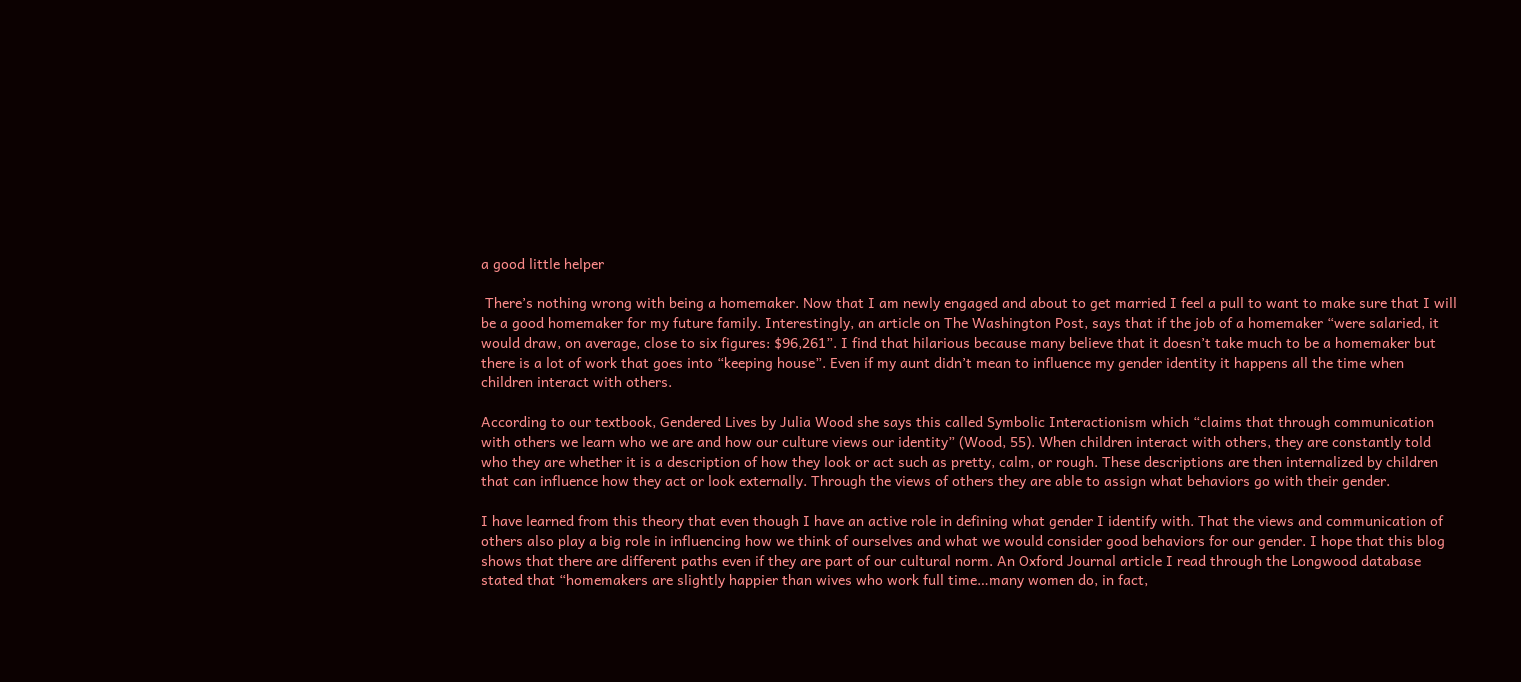a good little helper

 There’s nothing wrong with being a homemaker. Now that I am newly engaged and about to get married I feel a pull to want to make sure that I will be a good homemaker for my future family. Interestingly, an article on The Washington Post, says that if the job of a homemaker “were salaried, it would draw, on average, close to six figures: $96,261”. I find that hilarious because many believe that it doesn’t take much to be a homemaker but there is a lot of work that goes into “keeping house”. Even if my aunt didn’t mean to influence my gender identity it happens all the time when children interact with others.

According to our textbook, Gendered Lives by Julia Wood she says this called Symbolic Interactionism which “claims that through communication with others we learn who we are and how our culture views our identity” (Wood, 55). When children interact with others, they are constantly told who they are whether it is a description of how they look or act such as pretty, calm, or rough. These descriptions are then internalized by children that can influence how they act or look externally. Through the views of others they are able to assign what behaviors go with their gender.

I have learned from this theory that even though I have an active role in defining what gender I identify with. That the views and communication of others also play a big role in influencing how we think of ourselves and what we would consider good behaviors for our gender. I hope that this blog shows that there are different paths even if they are part of our cultural norm. An Oxford Journal article I read through the Longwood database stated that “homemakers are slightly happier than wives who work full time…many women do, in fact,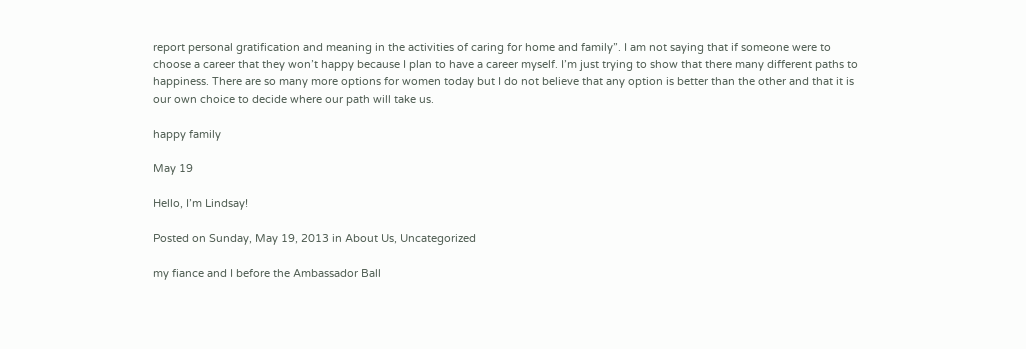report personal gratification and meaning in the activities of caring for home and family”. I am not saying that if someone were to choose a career that they won’t happy because I plan to have a career myself. I’m just trying to show that there many different paths to happiness. There are so many more options for women today but I do not believe that any option is better than the other and that it is our own choice to decide where our path will take us.

happy family

May 19

Hello, I’m Lindsay!

Posted on Sunday, May 19, 2013 in About Us, Uncategorized

my fiance and I before the Ambassador Ball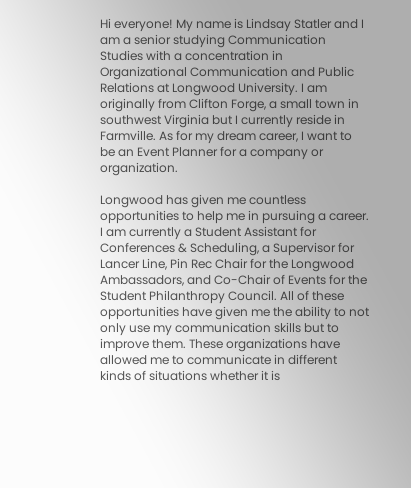Hi everyone! My name is Lindsay Statler and I am a senior studying Communication Studies with a concentration in Organizational Communication and Public Relations at Longwood University. I am originally from Clifton Forge, a small town in southwest Virginia but I currently reside in Farmville. As for my dream career, I want to be an Event Planner for a company or organization.

Longwood has given me countless opportunities to help me in pursuing a career. I am currently a Student Assistant for Conferences & Scheduling, a Supervisor for Lancer Line, Pin Rec Chair for the Longwood Ambassadors, and Co-Chair of Events for the Student Philanthropy Council. All of these opportunities have given me the ability to not only use my communication skills but to improve them. These organizations have allowed me to communicate in different kinds of situations whether it is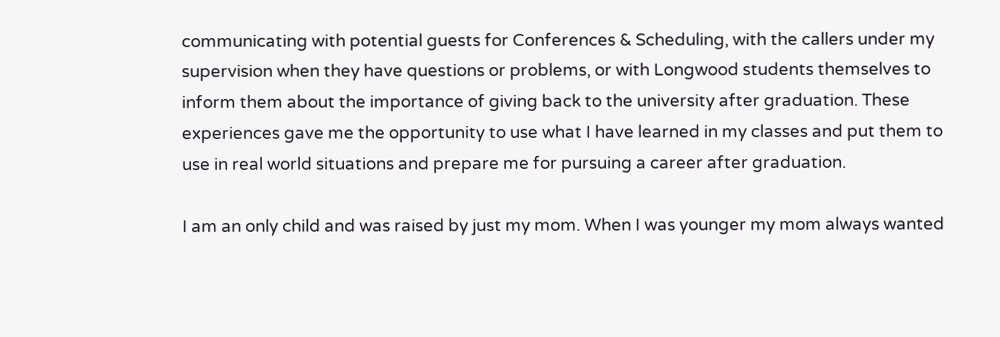communicating with potential guests for Conferences & Scheduling, with the callers under my supervision when they have questions or problems, or with Longwood students themselves to inform them about the importance of giving back to the university after graduation. These experiences gave me the opportunity to use what I have learned in my classes and put them to use in real world situations and prepare me for pursuing a career after graduation.

I am an only child and was raised by just my mom. When I was younger my mom always wanted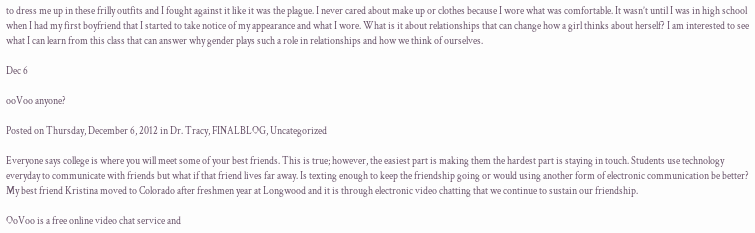to dress me up in these frilly outfits and I fought against it like it was the plague. I never cared about make up or clothes because I wore what was comfortable. It wasn’t until I was in high school when I had my first boyfriend that I started to take notice of my appearance and what I wore. What is it about relationships that can change how a girl thinks about herself? I am interested to see what I can learn from this class that can answer why gender plays such a role in relationships and how we think of ourselves.

Dec 6

ooVoo anyone?

Posted on Thursday, December 6, 2012 in Dr. Tracy, FINALBLOG, Uncategorized

Everyone says college is where you will meet some of your best friends. This is true; however, the easiest part is making them the hardest part is staying in touch. Students use technology everyday to communicate with friends but what if that friend lives far away. Is texting enough to keep the friendship going or would using another form of electronic communication be better? My best friend Kristina moved to Colorado after freshmen year at Longwood and it is through electronic video chatting that we continue to sustain our friendship.

OoVoo is a free online video chat service and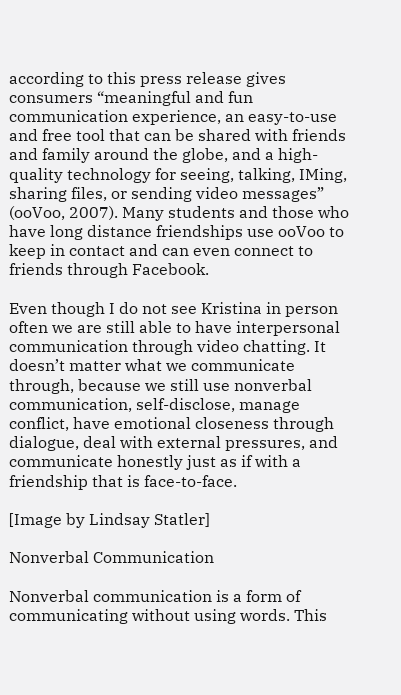according to this press release gives consumers “meaningful and fun communication experience, an easy-to-use and free tool that can be shared with friends and family around the globe, and a high-quality technology for seeing, talking, IMing, sharing files, or sending video messages” (ooVoo, 2007). Many students and those who have long distance friendships use ooVoo to keep in contact and can even connect to friends through Facebook.

Even though I do not see Kristina in person often we are still able to have interpersonal communication through video chatting. It doesn’t matter what we communicate through, because we still use nonverbal communication, self-disclose, manage conflict, have emotional closeness through dialogue, deal with external pressures, and communicate honestly just as if with a friendship that is face-to-face.

[Image by Lindsay Statler]

Nonverbal Communication

Nonverbal communication is a form of communicating without using words. This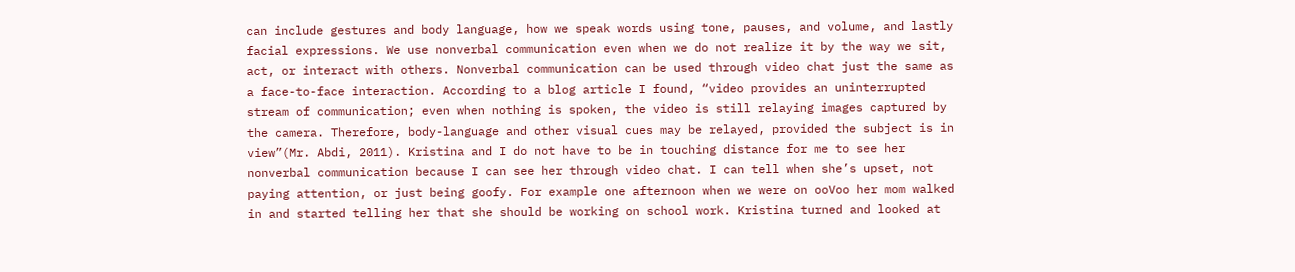can include gestures and body language, how we speak words using tone, pauses, and volume, and lastly facial expressions. We use nonverbal communication even when we do not realize it by the way we sit, act, or interact with others. Nonverbal communication can be used through video chat just the same as a face-to-face interaction. According to a blog article I found, “video provides an uninterrupted stream of communication; even when nothing is spoken, the video is still relaying images captured by the camera. Therefore, body-language and other visual cues may be relayed, provided the subject is in view”(Mr. Abdi, 2011). Kristina and I do not have to be in touching distance for me to see her nonverbal communication because I can see her through video chat. I can tell when she’s upset, not paying attention, or just being goofy. For example one afternoon when we were on ooVoo her mom walked in and started telling her that she should be working on school work. Kristina turned and looked at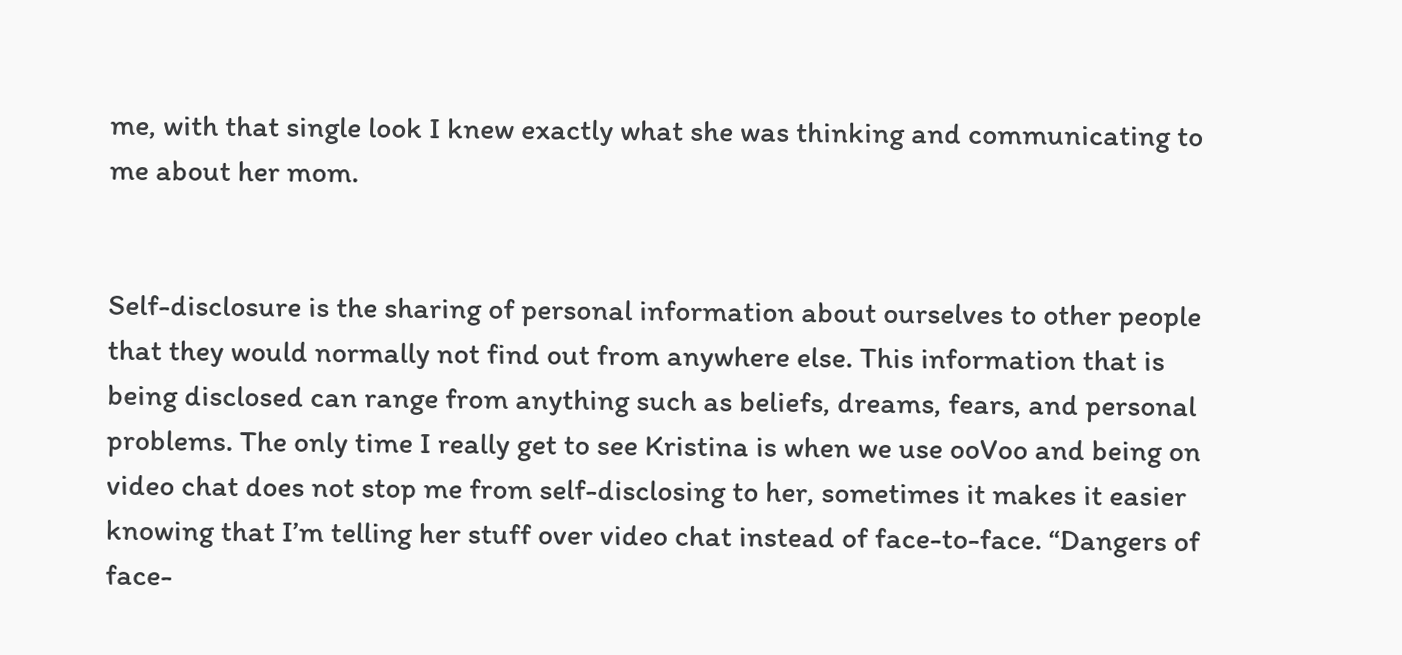me, with that single look I knew exactly what she was thinking and communicating to me about her mom.


Self-disclosure is the sharing of personal information about ourselves to other people that they would normally not find out from anywhere else. This information that is being disclosed can range from anything such as beliefs, dreams, fears, and personal problems. The only time I really get to see Kristina is when we use ooVoo and being on video chat does not stop me from self-disclosing to her, sometimes it makes it easier knowing that I’m telling her stuff over video chat instead of face-to-face. “Dangers of face-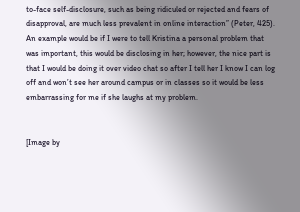to-face self-disclosure, such as being ridiculed or rejected and fears of disapproval, are much less prevalent in online interaction” (Peter, 425). An example would be if I were to tell Kristina a personal problem that was important, this would be disclosing in her; however, the nice part is that I would be doing it over video chat so after I tell her I know I can log off and won’t see her around campus or in classes so it would be less embarrassing for me if she laughs at my problem.


[Image by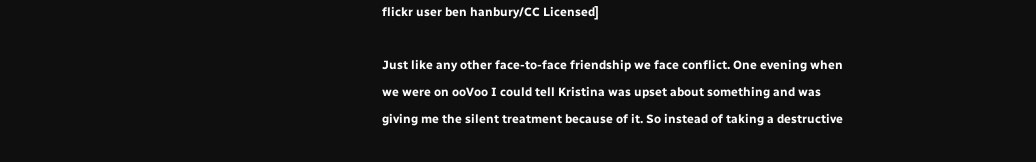flickr user ben hanbury/CC Licensed]

Just like any other face-to-face friendship we face conflict. One evening when we were on ooVoo I could tell Kristina was upset about something and was giving me the silent treatment because of it. So instead of taking a destructive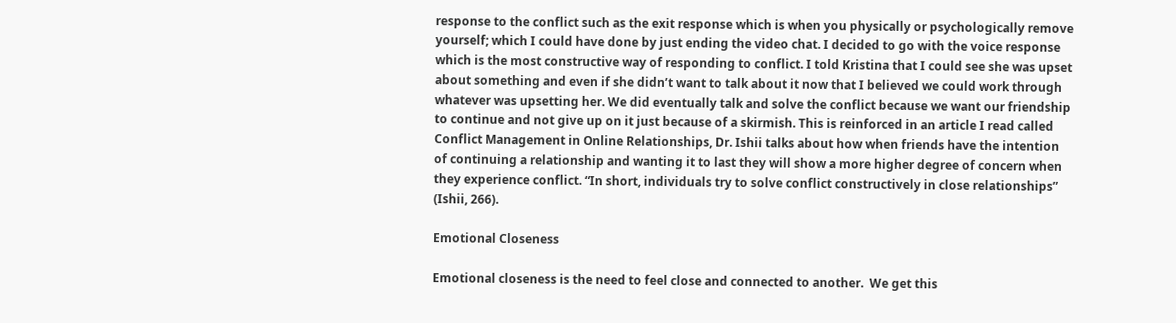response to the conflict such as the exit response which is when you physically or psychologically remove yourself; which I could have done by just ending the video chat. I decided to go with the voice response which is the most constructive way of responding to conflict. I told Kristina that I could see she was upset about something and even if she didn’t want to talk about it now that I believed we could work through whatever was upsetting her. We did eventually talk and solve the conflict because we want our friendship to continue and not give up on it just because of a skirmish. This is reinforced in an article I read called Conflict Management in Online Relationships, Dr. Ishii talks about how when friends have the intention of continuing a relationship and wanting it to last they will show a more higher degree of concern when they experience conflict. “In short, individuals try to solve conflict constructively in close relationships” (Ishii, 266).

Emotional Closeness

Emotional closeness is the need to feel close and connected to another.  We get this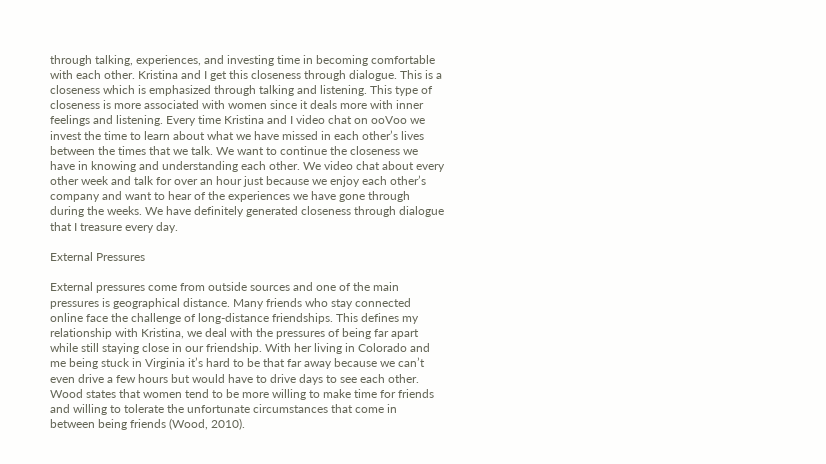through talking, experiences, and investing time in becoming comfortable with each other. Kristina and I get this closeness through dialogue. This is a closeness which is emphasized through talking and listening. This type of closeness is more associated with women since it deals more with inner feelings and listening. Every time Kristina and I video chat on ooVoo we invest the time to learn about what we have missed in each other’s lives between the times that we talk. We want to continue the closeness we have in knowing and understanding each other. We video chat about every other week and talk for over an hour just because we enjoy each other’s company and want to hear of the experiences we have gone through during the weeks. We have definitely generated closeness through dialogue that I treasure every day.

External Pressures

External pressures come from outside sources and one of the main pressures is geographical distance. Many friends who stay connected online face the challenge of long-distance friendships. This defines my relationship with Kristina, we deal with the pressures of being far apart while still staying close in our friendship. With her living in Colorado and me being stuck in Virginia it’s hard to be that far away because we can’t even drive a few hours but would have to drive days to see each other. Wood states that women tend to be more willing to make time for friends and willing to tolerate the unfortunate circumstances that come in between being friends (Wood, 2010).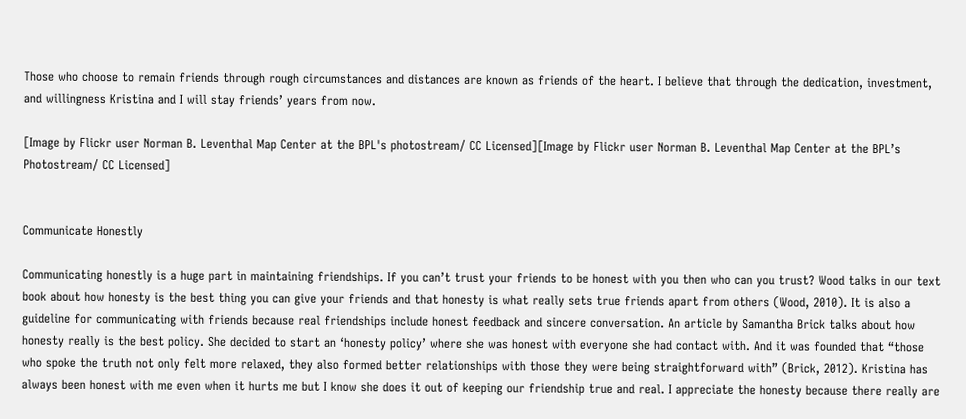Those who choose to remain friends through rough circumstances and distances are known as friends of the heart. I believe that through the dedication, investment, and willingness Kristina and I will stay friends’ years from now.

[Image by Flickr user Norman B. Leventhal Map Center at the BPL's photostream/ CC Licensed][Image by Flickr user Norman B. Leventhal Map Center at the BPL’s Photostream/ CC Licensed]


Communicate Honestly

Communicating honestly is a huge part in maintaining friendships. If you can’t trust your friends to be honest with you then who can you trust? Wood talks in our text book about how honesty is the best thing you can give your friends and that honesty is what really sets true friends apart from others (Wood, 2010). It is also a guideline for communicating with friends because real friendships include honest feedback and sincere conversation. An article by Samantha Brick talks about how honesty really is the best policy. She decided to start an ‘honesty policy’ where she was honest with everyone she had contact with. And it was founded that “those who spoke the truth not only felt more relaxed, they also formed better relationships with those they were being straightforward with” (Brick, 2012). Kristina has always been honest with me even when it hurts me but I know she does it out of keeping our friendship true and real. I appreciate the honesty because there really are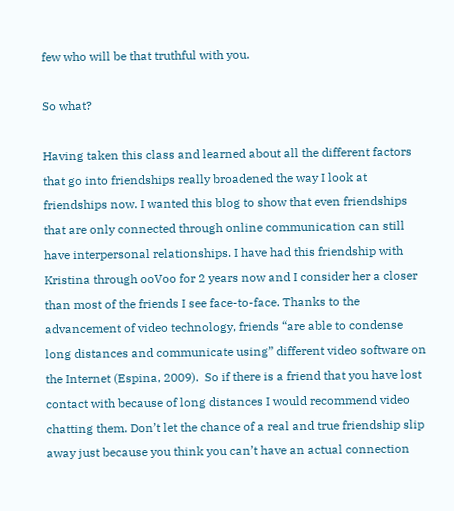few who will be that truthful with you.

So what?

Having taken this class and learned about all the different factors that go into friendships really broadened the way I look at friendships now. I wanted this blog to show that even friendships that are only connected through online communication can still have interpersonal relationships. I have had this friendship with Kristina through ooVoo for 2 years now and I consider her a closer than most of the friends I see face-to-face. Thanks to the advancement of video technology, friends “are able to condense long distances and communicate using” different video software on the Internet (Espina, 2009).  So if there is a friend that you have lost contact with because of long distances I would recommend video chatting them. Don’t let the chance of a real and true friendship slip away just because you think you can’t have an actual connection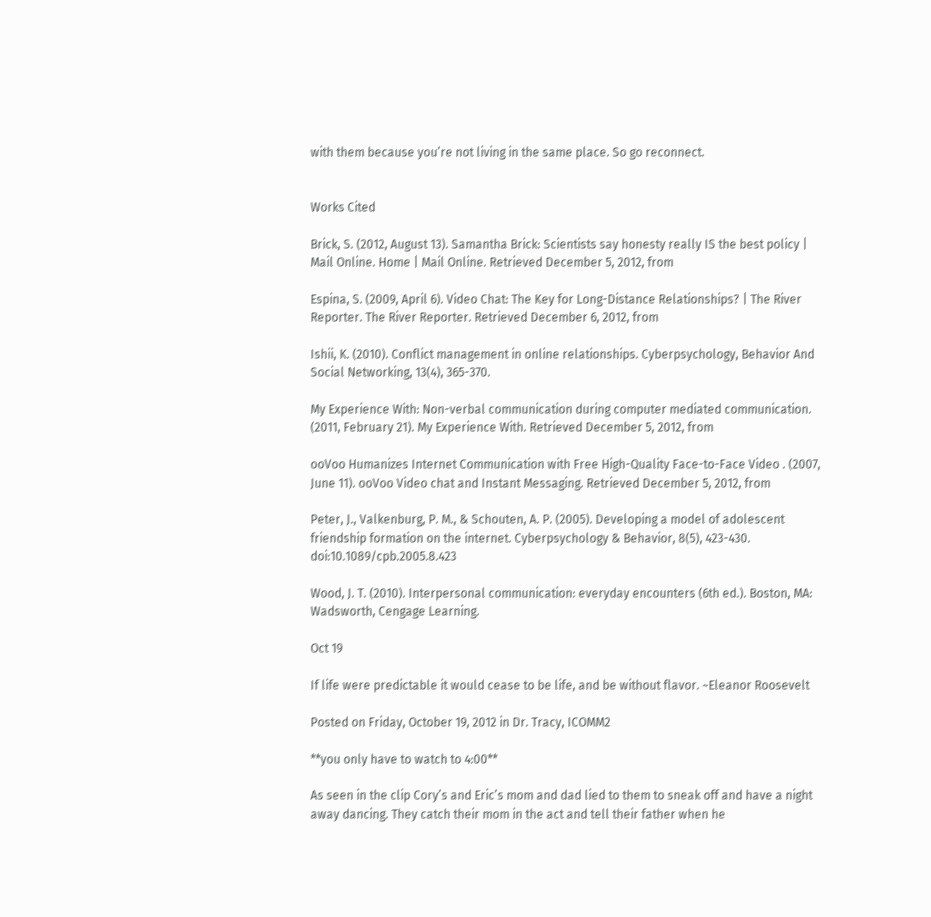with them because you’re not living in the same place. So go reconnect.


Works Cited

Brick, S. (2012, August 13). Samantha Brick: Scientists say honesty really IS the best policy | Mail Online. Home | Mail Online. Retrieved December 5, 2012, from

Espina, S. (2009, April 6). Video Chat: The Key for Long-Distance Relationships? | The River Reporter. The River Reporter. Retrieved December 6, 2012, from

Ishii, K. (2010). Conflict management in online relationships. Cyberpsychology, Behavior And Social Networking, 13(4), 365-370.

My Experience With: Non-verbal communication during computer mediated communication. (2011, February 21). My Experience With. Retrieved December 5, 2012, from

ooVoo Humanizes Internet Communication with Free High-Quality Face-to-Face Video . (2007, June 11). ooVoo Video chat and Instant Messaging. Retrieved December 5, 2012, from

Peter, J., Valkenburg, P. M., & Schouten, A. P. (2005). Developing a model of adolescent friendship formation on the internet. Cyberpsychology & Behavior, 8(5), 423-430. doi:10.1089/cpb.2005.8.423

Wood, J. T. (2010). Interpersonal communication: everyday encounters (6th ed.). Boston, MA: Wadsworth, Cengage Learning.

Oct 19

If life were predictable it would cease to be life, and be without flavor. ~Eleanor Roosevelt

Posted on Friday, October 19, 2012 in Dr. Tracy, ICOMM2

**you only have to watch to 4:00**

As seen in the clip Cory’s and Eric’s mom and dad lied to them to sneak off and have a night away dancing. They catch their mom in the act and tell their father when he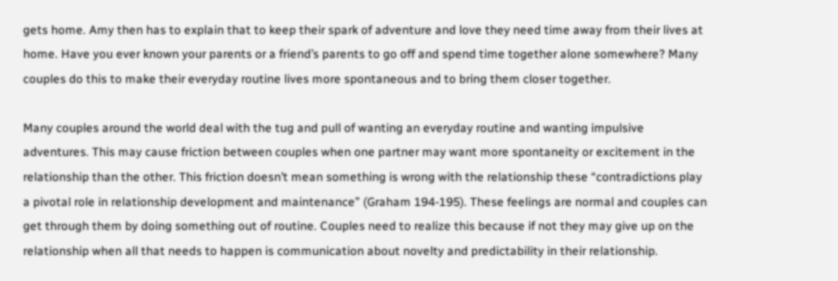gets home. Amy then has to explain that to keep their spark of adventure and love they need time away from their lives at home. Have you ever known your parents or a friend’s parents to go off and spend time together alone somewhere? Many couples do this to make their everyday routine lives more spontaneous and to bring them closer together.

Many couples around the world deal with the tug and pull of wanting an everyday routine and wanting impulsive adventures. This may cause friction between couples when one partner may want more spontaneity or excitement in the relationship than the other. This friction doesn’t mean something is wrong with the relationship these “contradictions play a pivotal role in relationship development and maintenance” (Graham 194-195). These feelings are normal and couples can get through them by doing something out of routine. Couples need to realize this because if not they may give up on the relationship when all that needs to happen is communication about novelty and predictability in their relationship.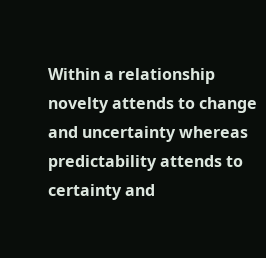Within a relationship novelty attends to change and uncertainty whereas predictability attends to certainty and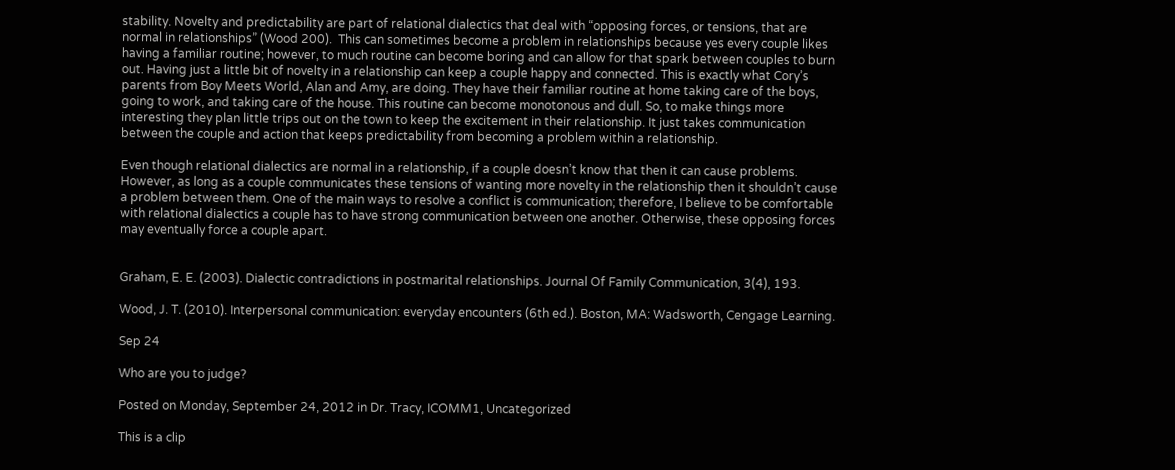stability. Novelty and predictability are part of relational dialectics that deal with “opposing forces, or tensions, that are normal in relationships” (Wood 200).  This can sometimes become a problem in relationships because yes every couple likes having a familiar routine; however, to much routine can become boring and can allow for that spark between couples to burn out. Having just a little bit of novelty in a relationship can keep a couple happy and connected. This is exactly what Cory’s parents from Boy Meets World, Alan and Amy, are doing. They have their familiar routine at home taking care of the boys, going to work, and taking care of the house. This routine can become monotonous and dull. So, to make things more interesting they plan little trips out on the town to keep the excitement in their relationship. It just takes communication between the couple and action that keeps predictability from becoming a problem within a relationship.

Even though relational dialectics are normal in a relationship, if a couple doesn’t know that then it can cause problems. However, as long as a couple communicates these tensions of wanting more novelty in the relationship then it shouldn’t cause a problem between them. One of the main ways to resolve a conflict is communication; therefore, I believe to be comfortable with relational dialectics a couple has to have strong communication between one another. Otherwise, these opposing forces may eventually force a couple apart.


Graham, E. E. (2003). Dialectic contradictions in postmarital relationships. Journal Of Family Communication, 3(4), 193.

Wood, J. T. (2010). Interpersonal communication: everyday encounters (6th ed.). Boston, MA: Wadsworth, Cengage Learning.

Sep 24

Who are you to judge?

Posted on Monday, September 24, 2012 in Dr. Tracy, ICOMM1, Uncategorized

This is a clip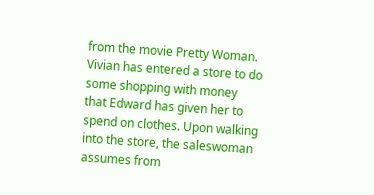from the movie Pretty Woman. Vivian has entered a store to do some shopping with money that Edward has given her to spend on clothes. Upon walking into the store, the saleswoman assumes from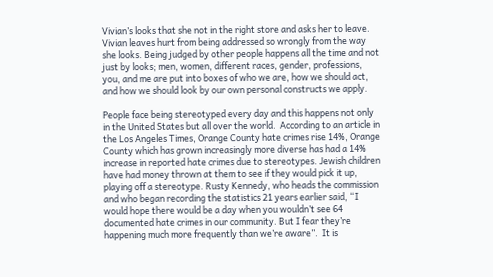Vivian’s looks that she not in the right store and asks her to leave. Vivian leaves hurt from being addressed so wrongly from the way she looks. Being judged by other people happens all the time and not just by looks; men, women, different races, gender, professions, you, and me are put into boxes of who we are, how we should act, and how we should look by our own personal constructs we apply.

People face being stereotyped every day and this happens not only in the United States but all over the world.  According to an article in the Los Angeles Times, Orange County hate crimes rise 14%, Orange County which has grown increasingly more diverse has had a 14% increase in reported hate crimes due to stereotypes. Jewish children have had money thrown at them to see if they would pick it up, playing off a stereotype. Rusty Kennedy, who heads the commission and who began recording the statistics 21 years earlier said, “I would hope there would be a day when you wouldn’t see 64 documented hate crimes in our community. But I fear they’re happening much more frequently than we’re aware”.  It is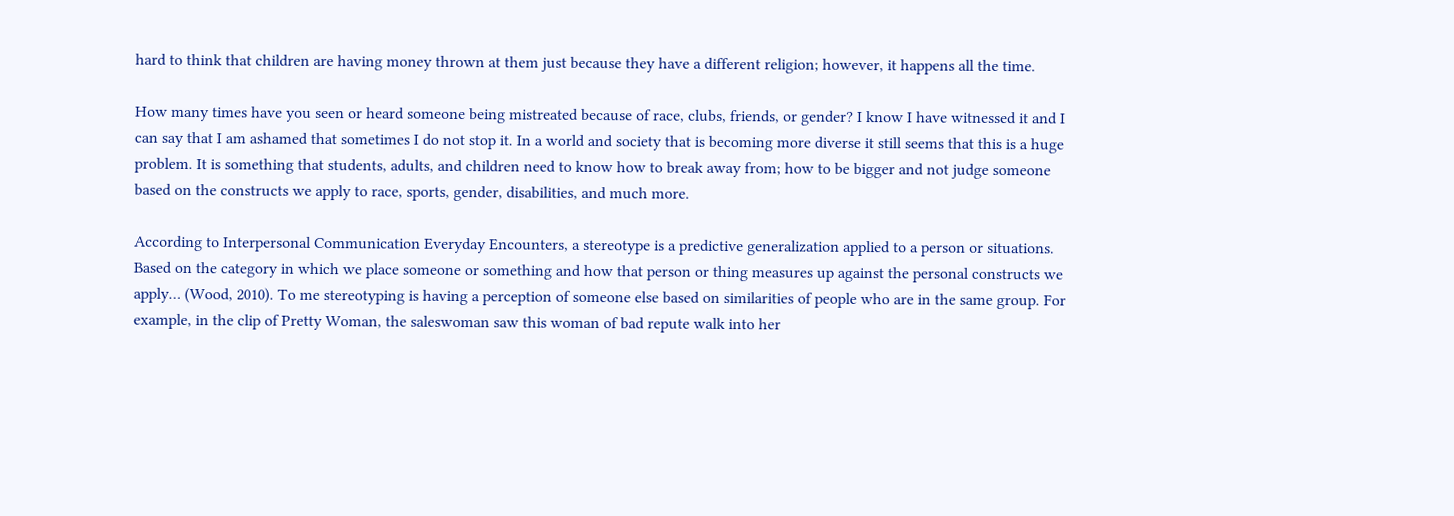hard to think that children are having money thrown at them just because they have a different religion; however, it happens all the time.

How many times have you seen or heard someone being mistreated because of race, clubs, friends, or gender? I know I have witnessed it and I can say that I am ashamed that sometimes I do not stop it. In a world and society that is becoming more diverse it still seems that this is a huge problem. It is something that students, adults, and children need to know how to break away from; how to be bigger and not judge someone based on the constructs we apply to race, sports, gender, disabilities, and much more.

According to Interpersonal Communication Everyday Encounters, a stereotype is a predictive generalization applied to a person or situations. Based on the category in which we place someone or something and how that person or thing measures up against the personal constructs we apply… (Wood, 2010). To me stereotyping is having a perception of someone else based on similarities of people who are in the same group. For example, in the clip of Pretty Woman, the saleswoman saw this woman of bad repute walk into her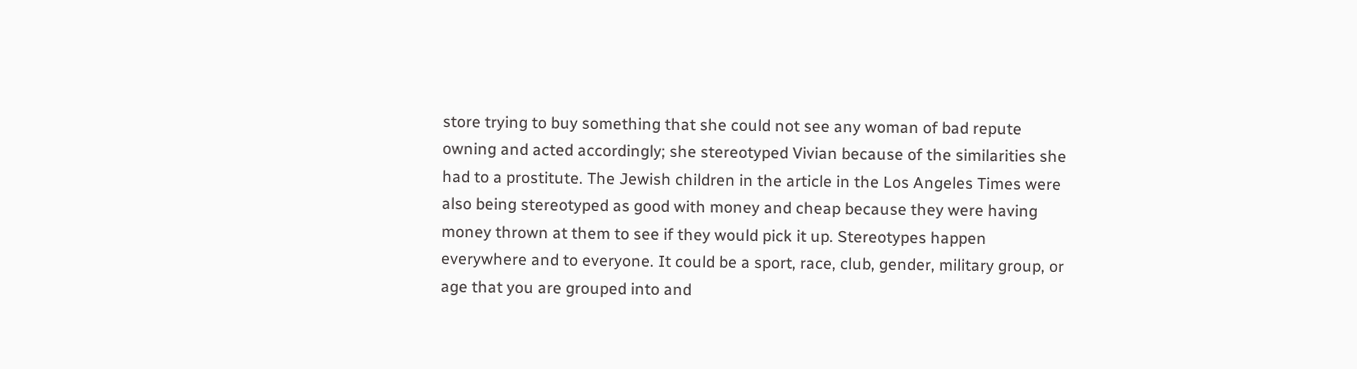store trying to buy something that she could not see any woman of bad repute owning and acted accordingly; she stereotyped Vivian because of the similarities she had to a prostitute. The Jewish children in the article in the Los Angeles Times were also being stereotyped as good with money and cheap because they were having money thrown at them to see if they would pick it up. Stereotypes happen everywhere and to everyone. It could be a sport, race, club, gender, military group, or age that you are grouped into and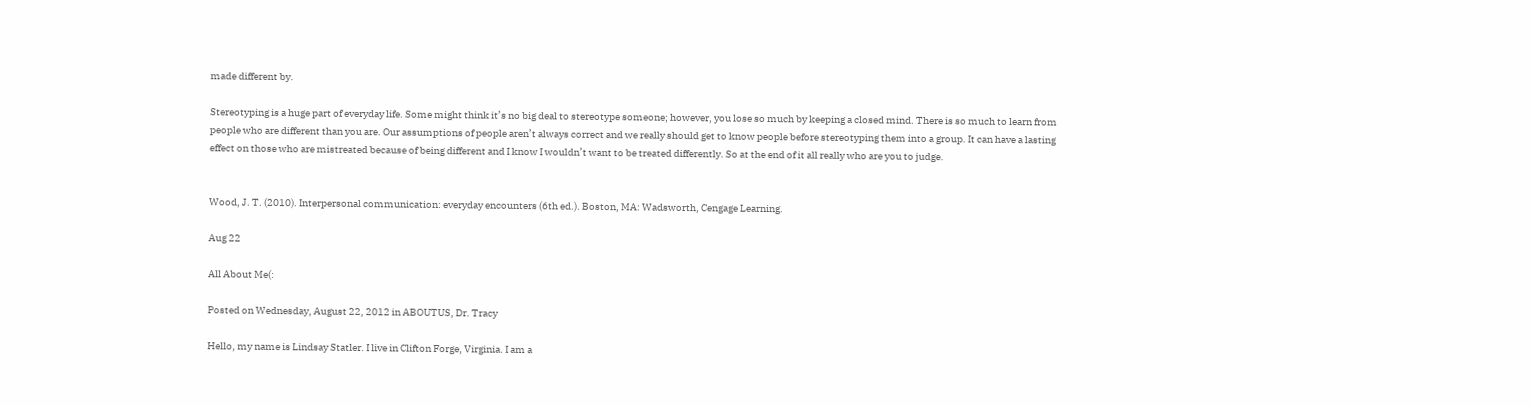made different by.

Stereotyping is a huge part of everyday life. Some might think it’s no big deal to stereotype someone; however, you lose so much by keeping a closed mind. There is so much to learn from people who are different than you are. Our assumptions of people aren’t always correct and we really should get to know people before stereotyping them into a group. It can have a lasting effect on those who are mistreated because of being different and I know I wouldn’t want to be treated differently. So at the end of it all really who are you to judge.


Wood, J. T. (2010). Interpersonal communication: everyday encounters (6th ed.). Boston, MA: Wadsworth, Cengage Learning.

Aug 22

All About Me(:

Posted on Wednesday, August 22, 2012 in ABOUTUS, Dr. Tracy

Hello, my name is Lindsay Statler. I live in Clifton Forge, Virginia. I am a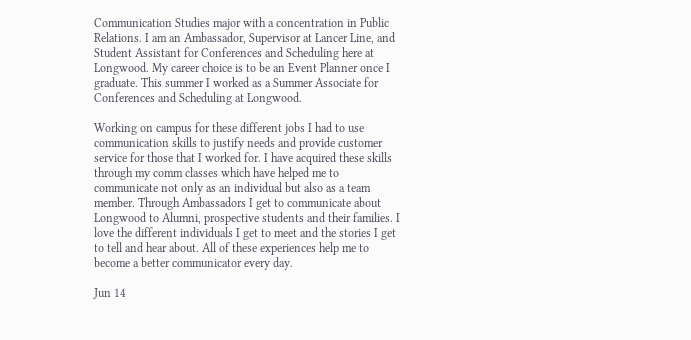Communication Studies major with a concentration in Public Relations. I am an Ambassador, Supervisor at Lancer Line, and Student Assistant for Conferences and Scheduling here at Longwood. My career choice is to be an Event Planner once I graduate. This summer I worked as a Summer Associate for Conferences and Scheduling at Longwood.

Working on campus for these different jobs I had to use communication skills to justify needs and provide customer service for those that I worked for. I have acquired these skills through my comm classes which have helped me to communicate not only as an individual but also as a team member. Through Ambassadors I get to communicate about Longwood to Alumni, prospective students and their families. I love the different individuals I get to meet and the stories I get to tell and hear about. All of these experiences help me to become a better communicator every day.

Jun 14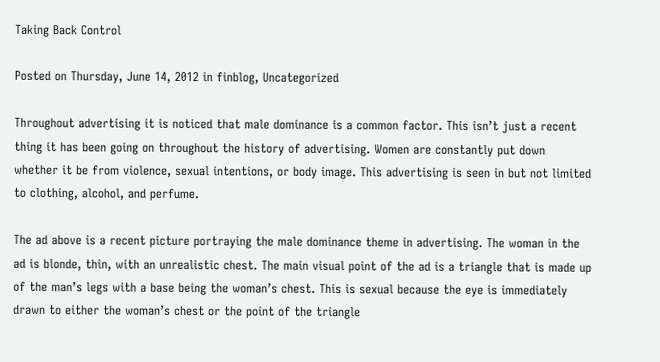Taking Back Control

Posted on Thursday, June 14, 2012 in finblog, Uncategorized

Throughout advertising it is noticed that male dominance is a common factor. This isn’t just a recent thing it has been going on throughout the history of advertising. Women are constantly put down whether it be from violence, sexual intentions, or body image. This advertising is seen in but not limited to clothing, alcohol, and perfume.

The ad above is a recent picture portraying the male dominance theme in advertising. The woman in the ad is blonde, thin, with an unrealistic chest. The main visual point of the ad is a triangle that is made up of the man’s legs with a base being the woman’s chest. This is sexual because the eye is immediately drawn to either the woman’s chest or the point of the triangle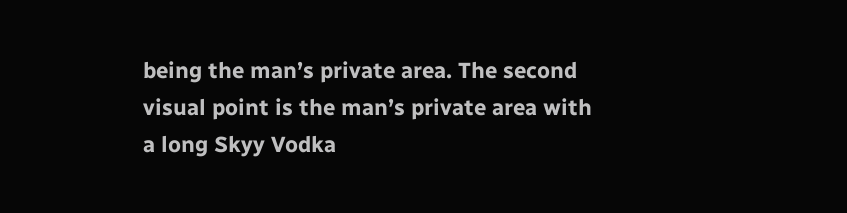being the man’s private area. The second visual point is the man’s private area with a long Skyy Vodka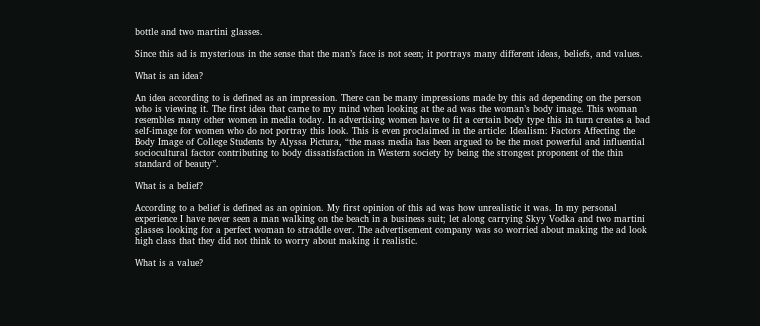bottle and two martini glasses.

Since this ad is mysterious in the sense that the man’s face is not seen; it portrays many different ideas, beliefs, and values.

What is an idea?

An idea according to is defined as an impression. There can be many impressions made by this ad depending on the person who is viewing it. The first idea that came to my mind when looking at the ad was the woman’s body image. This woman resembles many other women in media today. In advertising women have to fit a certain body type this in turn creates a bad self-image for women who do not portray this look. This is even proclaimed in the article: Idealism: Factors Affecting the Body Image of College Students by Alyssa Pictura, “the mass media has been argued to be the most powerful and influential sociocultural factor contributing to body dissatisfaction in Western society by being the strongest proponent of the thin standard of beauty”.

What is a belief?

According to a belief is defined as an opinion. My first opinion of this ad was how unrealistic it was. In my personal experience I have never seen a man walking on the beach in a business suit; let along carrying Skyy Vodka and two martini glasses looking for a perfect woman to straddle over. The advertisement company was so worried about making the ad look high class that they did not think to worry about making it realistic.

What is a value?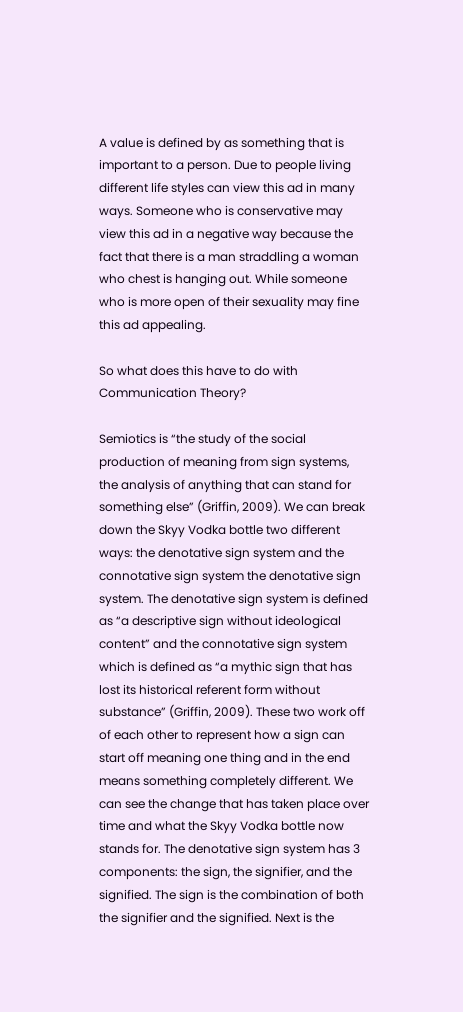A value is defined by as something that is important to a person. Due to people living different life styles can view this ad in many ways. Someone who is conservative may view this ad in a negative way because the fact that there is a man straddling a woman who chest is hanging out. While someone who is more open of their sexuality may fine this ad appealing.

So what does this have to do with Communication Theory?

Semiotics is “the study of the social production of meaning from sign systems, the analysis of anything that can stand for something else” (Griffin, 2009). We can break down the Skyy Vodka bottle two different ways: the denotative sign system and the connotative sign system the denotative sign system. The denotative sign system is defined as “a descriptive sign without ideological content” and the connotative sign system which is defined as “a mythic sign that has lost its historical referent form without substance” (Griffin, 2009). These two work off of each other to represent how a sign can start off meaning one thing and in the end means something completely different. We can see the change that has taken place over time and what the Skyy Vodka bottle now stands for. The denotative sign system has 3 components: the sign, the signifier, and the signified. The sign is the combination of both the signifier and the signified. Next is the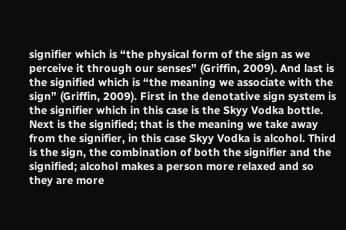signifier which is “the physical form of the sign as we perceive it through our senses” (Griffin, 2009). And last is the signified which is “the meaning we associate with the sign” (Griffin, 2009). First in the denotative sign system is the signifier which in this case is the Skyy Vodka bottle. Next is the signified; that is the meaning we take away from the signifier, in this case Skyy Vodka is alcohol. Third is the sign, the combination of both the signifier and the signified; alcohol makes a person more relaxed and so they are more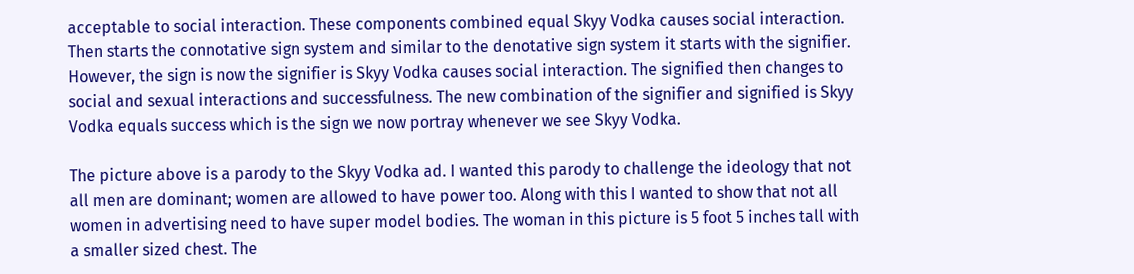acceptable to social interaction. These components combined equal Skyy Vodka causes social interaction. Then starts the connotative sign system and similar to the denotative sign system it starts with the signifier. However, the sign is now the signifier is Skyy Vodka causes social interaction. The signified then changes to social and sexual interactions and successfulness. The new combination of the signifier and signified is Skyy Vodka equals success which is the sign we now portray whenever we see Skyy Vodka.

The picture above is a parody to the Skyy Vodka ad. I wanted this parody to challenge the ideology that not all men are dominant; women are allowed to have power too. Along with this I wanted to show that not all women in advertising need to have super model bodies. The woman in this picture is 5 foot 5 inches tall with a smaller sized chest. The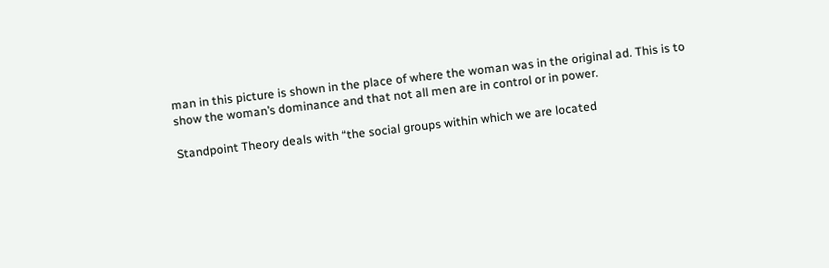man in this picture is shown in the place of where the woman was in the original ad. This is to show the woman’s dominance and that not all men are in control or in power.

Standpoint Theory deals with “the social groups within which we are located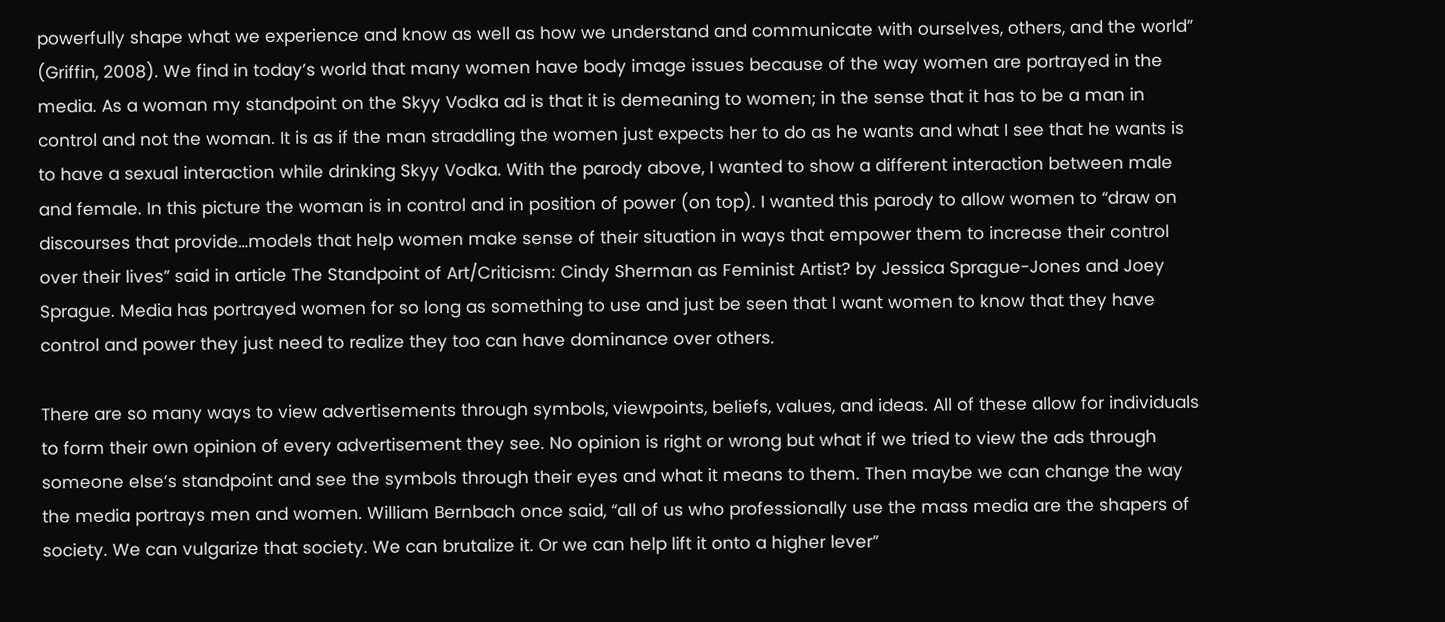powerfully shape what we experience and know as well as how we understand and communicate with ourselves, others, and the world” (Griffin, 2008). We find in today’s world that many women have body image issues because of the way women are portrayed in the media. As a woman my standpoint on the Skyy Vodka ad is that it is demeaning to women; in the sense that it has to be a man in control and not the woman. It is as if the man straddling the women just expects her to do as he wants and what I see that he wants is to have a sexual interaction while drinking Skyy Vodka. With the parody above, I wanted to show a different interaction between male and female. In this picture the woman is in control and in position of power (on top). I wanted this parody to allow women to “draw on discourses that provide…models that help women make sense of their situation in ways that empower them to increase their control over their lives” said in article The Standpoint of Art/Criticism: Cindy Sherman as Feminist Artist? by Jessica Sprague-Jones and Joey Sprague. Media has portrayed women for so long as something to use and just be seen that I want women to know that they have control and power they just need to realize they too can have dominance over others.

There are so many ways to view advertisements through symbols, viewpoints, beliefs, values, and ideas. All of these allow for individuals to form their own opinion of every advertisement they see. No opinion is right or wrong but what if we tried to view the ads through someone else’s standpoint and see the symbols through their eyes and what it means to them. Then maybe we can change the way the media portrays men and women. William Bernbach once said, “all of us who professionally use the mass media are the shapers of society. We can vulgarize that society. We can brutalize it. Or we can help lift it onto a higher lever”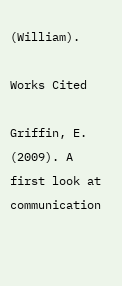(William).

Works Cited

Griffin, E. (2009). A first look at communication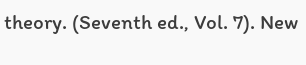theory. (Seventh ed., Vol. 7). New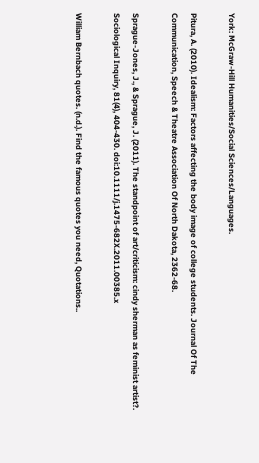York: McGraw-Hill Humanities/Social Sciences/Languages.

Pitura, A. (2010). Idealism: Factors affecting the body image of college students. Journal Of The Communication, Speech & Theatre Association Of North Dakota, 2362-68.

Sprague-Jones, J., & Sprague, J. (2011). The standpoint of art/criticism: cindy sherman as feminist artist?. Sociological Inquiry, 81(4), 404-430. doi:10.1111/j.1475-682X.2011.00385.x

William Bernbach quotes. (n.d.). Find the famous quotes you need, Quotations..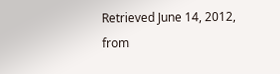Retrieved June 14, 2012, from